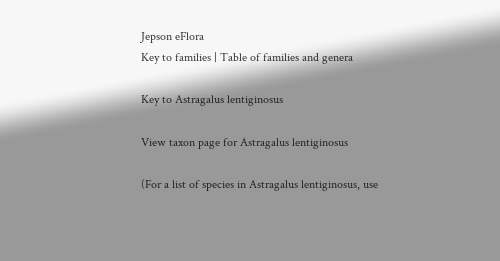Jepson eFlora
Key to families | Table of families and genera

Key to Astragalus lentiginosus

View taxon page for Astragalus lentiginosus

(For a list of species in Astragalus lentiginosus, use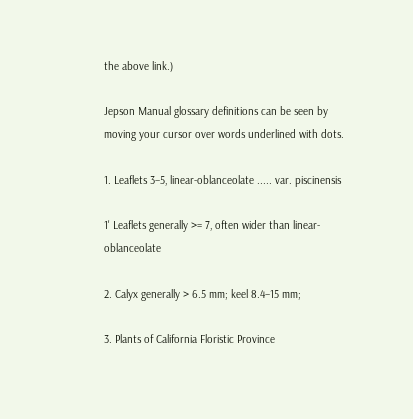the above link.)

Jepson Manual glossary definitions can be seen by moving your cursor over words underlined with dots.

1. Leaflets 3–5, linear-oblanceolate ..... var. piscinensis

1' Leaflets generally >= 7, often wider than linear-oblanceolate

2. Calyx generally > 6.5 mm; keel 8.4–15 mm;

3. Plants of California Floristic Province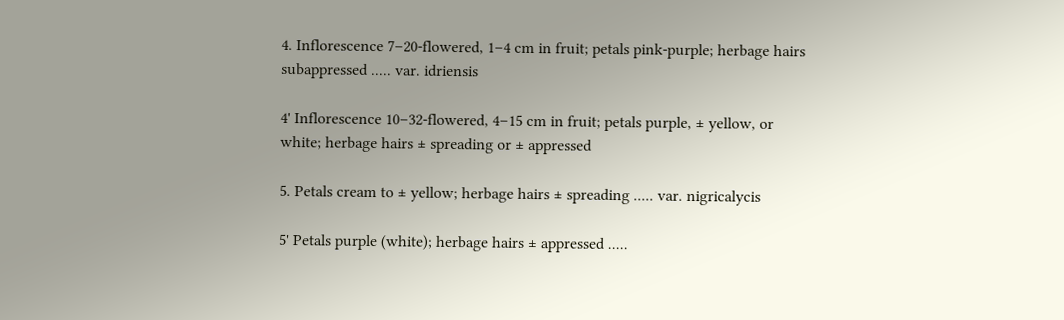4. Inflorescence 7–20-flowered, 1–4 cm in fruit; petals pink-purple; herbage hairs subappressed ..... var. idriensis

4' Inflorescence 10–32-flowered, 4–15 cm in fruit; petals purple, ± yellow, or white; herbage hairs ± spreading or ± appressed

5. Petals cream to ± yellow; herbage hairs ± spreading ..... var. nigricalycis

5' Petals purple (white); herbage hairs ± appressed .....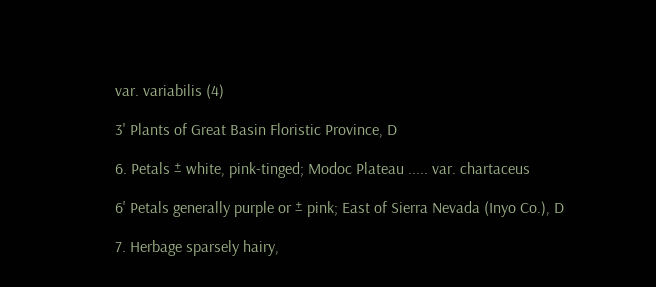var. variabilis (4)

3' Plants of Great Basin Floristic Province, D

6. Petals ± white, pink-tinged; Modoc Plateau ..... var. chartaceus

6' Petals generally purple or ± pink; East of Sierra Nevada (Inyo Co.), D

7. Herbage sparsely hairy,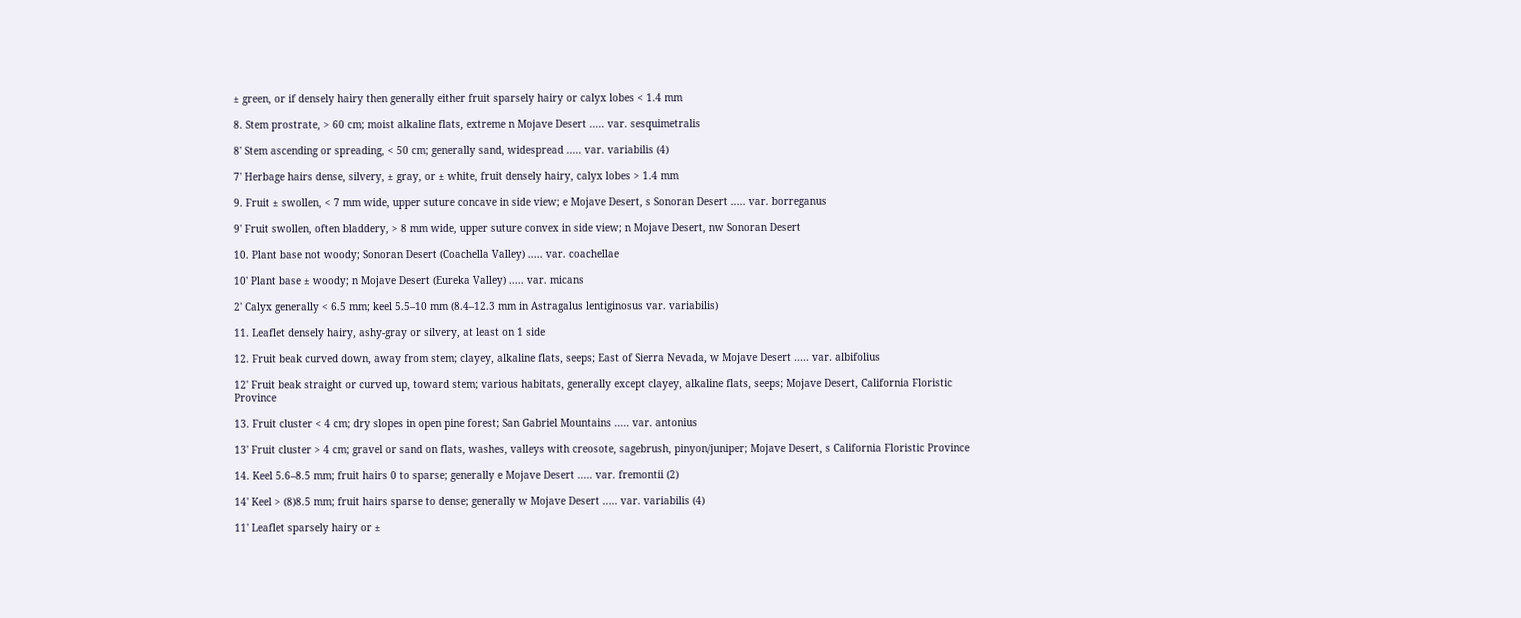± green, or if densely hairy then generally either fruit sparsely hairy or calyx lobes < 1.4 mm

8. Stem prostrate, > 60 cm; moist alkaline flats, extreme n Mojave Desert ..... var. sesquimetralis

8' Stem ascending or spreading, < 50 cm; generally sand, widespread ..... var. variabilis (4)

7' Herbage hairs dense, silvery, ± gray, or ± white, fruit densely hairy, calyx lobes > 1.4 mm

9. Fruit ± swollen, < 7 mm wide, upper suture concave in side view; e Mojave Desert, s Sonoran Desert ..... var. borreganus

9' Fruit swollen, often bladdery, > 8 mm wide, upper suture convex in side view; n Mojave Desert, nw Sonoran Desert

10. Plant base not woody; Sonoran Desert (Coachella Valley) ..... var. coachellae

10' Plant base ± woody; n Mojave Desert (Eureka Valley) ..... var. micans

2' Calyx generally < 6.5 mm; keel 5.5–10 mm (8.4–12.3 mm in Astragalus lentiginosus var. variabilis)

11. Leaflet densely hairy, ashy-gray or silvery, at least on 1 side

12. Fruit beak curved down, away from stem; clayey, alkaline flats, seeps; East of Sierra Nevada, w Mojave Desert ..... var. albifolius

12' Fruit beak straight or curved up, toward stem; various habitats, generally except clayey, alkaline flats, seeps; Mojave Desert, California Floristic Province

13. Fruit cluster < 4 cm; dry slopes in open pine forest; San Gabriel Mountains ..... var. antonius

13' Fruit cluster > 4 cm; gravel or sand on flats, washes, valleys with creosote, sagebrush, pinyon/juniper; Mojave Desert, s California Floristic Province

14. Keel 5.6–8.5 mm; fruit hairs 0 to sparse; generally e Mojave Desert ..... var. fremontii (2)

14' Keel > (8)8.5 mm; fruit hairs sparse to dense; generally w Mojave Desert ..... var. variabilis (4)

11' Leaflet sparsely hairy or ±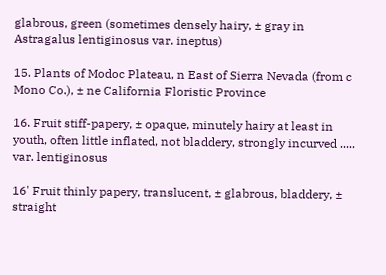glabrous, green (sometimes densely hairy, ± gray in Astragalus lentiginosus var. ineptus)

15. Plants of Modoc Plateau, n East of Sierra Nevada (from c Mono Co.), ± ne California Floristic Province

16. Fruit stiff-papery, ± opaque, minutely hairy at least in youth, often little inflated, not bladdery, strongly incurved ..... var. lentiginosus

16' Fruit thinly papery, translucent, ± glabrous, bladdery, ± straight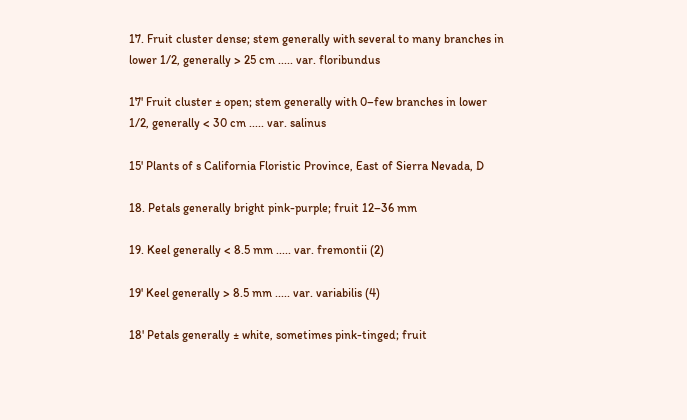17. Fruit cluster dense; stem generally with several to many branches in lower 1/2, generally > 25 cm ..... var. floribundus

17' Fruit cluster ± open; stem generally with 0–few branches in lower 1/2, generally < 30 cm ..... var. salinus

15' Plants of s California Floristic Province, East of Sierra Nevada, D

18. Petals generally bright pink-purple; fruit 12–36 mm

19. Keel generally < 8.5 mm ..... var. fremontii (2)

19' Keel generally > 8.5 mm ..... var. variabilis (4)

18' Petals generally ± white, sometimes pink-tinged; fruit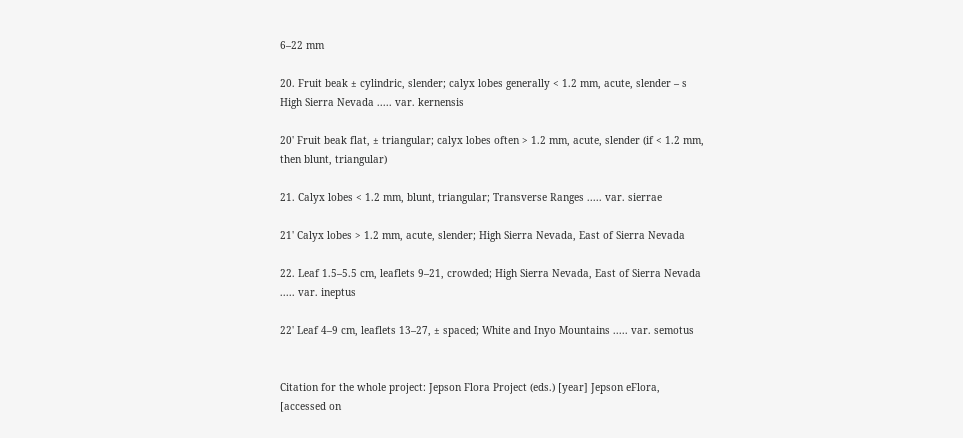6–22 mm

20. Fruit beak ± cylindric, slender; calyx lobes generally < 1.2 mm, acute, slender – s High Sierra Nevada ..... var. kernensis

20' Fruit beak flat, ± triangular; calyx lobes often > 1.2 mm, acute, slender (if < 1.2 mm, then blunt, triangular)

21. Calyx lobes < 1.2 mm, blunt, triangular; Transverse Ranges ..... var. sierrae

21' Calyx lobes > 1.2 mm, acute, slender; High Sierra Nevada, East of Sierra Nevada

22. Leaf 1.5–5.5 cm, leaflets 9–21, crowded; High Sierra Nevada, East of Sierra Nevada ..... var. ineptus

22' Leaf 4–9 cm, leaflets 13–27, ± spaced; White and Inyo Mountains ..... var. semotus


Citation for the whole project: Jepson Flora Project (eds.) [year] Jepson eFlora, [accessed on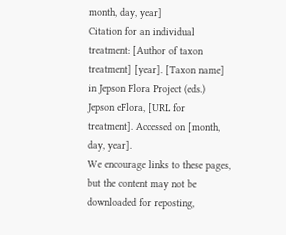month, day, year]
Citation for an individual treatment: [Author of taxon treatment] [year]. [Taxon name] in Jepson Flora Project (eds.) Jepson eFlora, [URL for treatment]. Accessed on [month, day, year].
We encourage links to these pages, but the content may not be downloaded for reposting,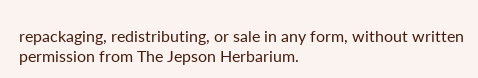repackaging, redistributing, or sale in any form, without written permission from The Jepson Herbarium.